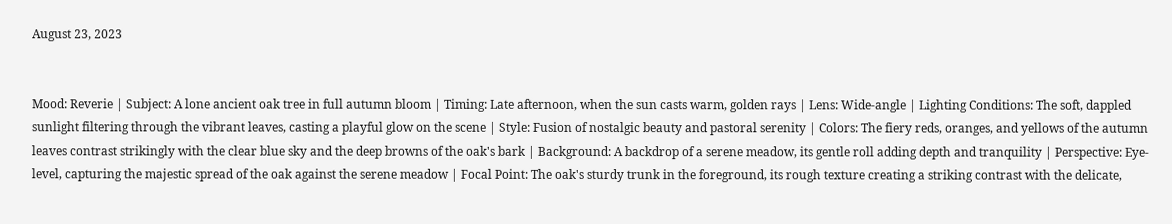August 23, 2023


Mood: Reverie | Subject: A lone ancient oak tree in full autumn bloom | Timing: Late afternoon, when the sun casts warm, golden rays | Lens: Wide-angle | Lighting Conditions: The soft, dappled sunlight filtering through the vibrant leaves, casting a playful glow on the scene | Style: Fusion of nostalgic beauty and pastoral serenity | Colors: The fiery reds, oranges, and yellows of the autumn leaves contrast strikingly with the clear blue sky and the deep browns of the oak's bark | Background: A backdrop of a serene meadow, its gentle roll adding depth and tranquility | Perspective: Eye-level, capturing the majestic spread of the oak against the serene meadow | Focal Point: The oak's sturdy trunk in the foreground, its rough texture creating a striking contrast with the delicate,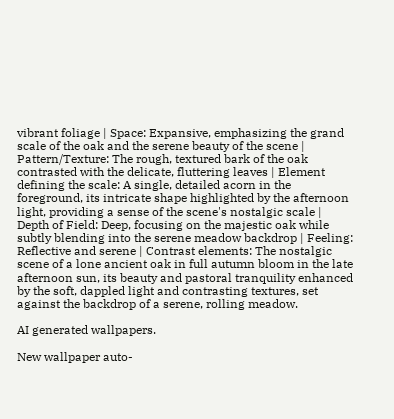vibrant foliage | Space: Expansive, emphasizing the grand scale of the oak and the serene beauty of the scene | Pattern/Texture: The rough, textured bark of the oak contrasted with the delicate, fluttering leaves | Element defining the scale: A single, detailed acorn in the foreground, its intricate shape highlighted by the afternoon light, providing a sense of the scene's nostalgic scale | Depth of Field: Deep, focusing on the majestic oak while subtly blending into the serene meadow backdrop | Feeling: Reflective and serene | Contrast elements: The nostalgic scene of a lone ancient oak in full autumn bloom in the late afternoon sun, its beauty and pastoral tranquility enhanced by the soft, dappled light and contrasting textures, set against the backdrop of a serene, rolling meadow.

AI generated wallpapers.

New wallpaper auto-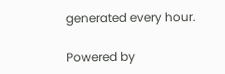generated every hour.

Powered by